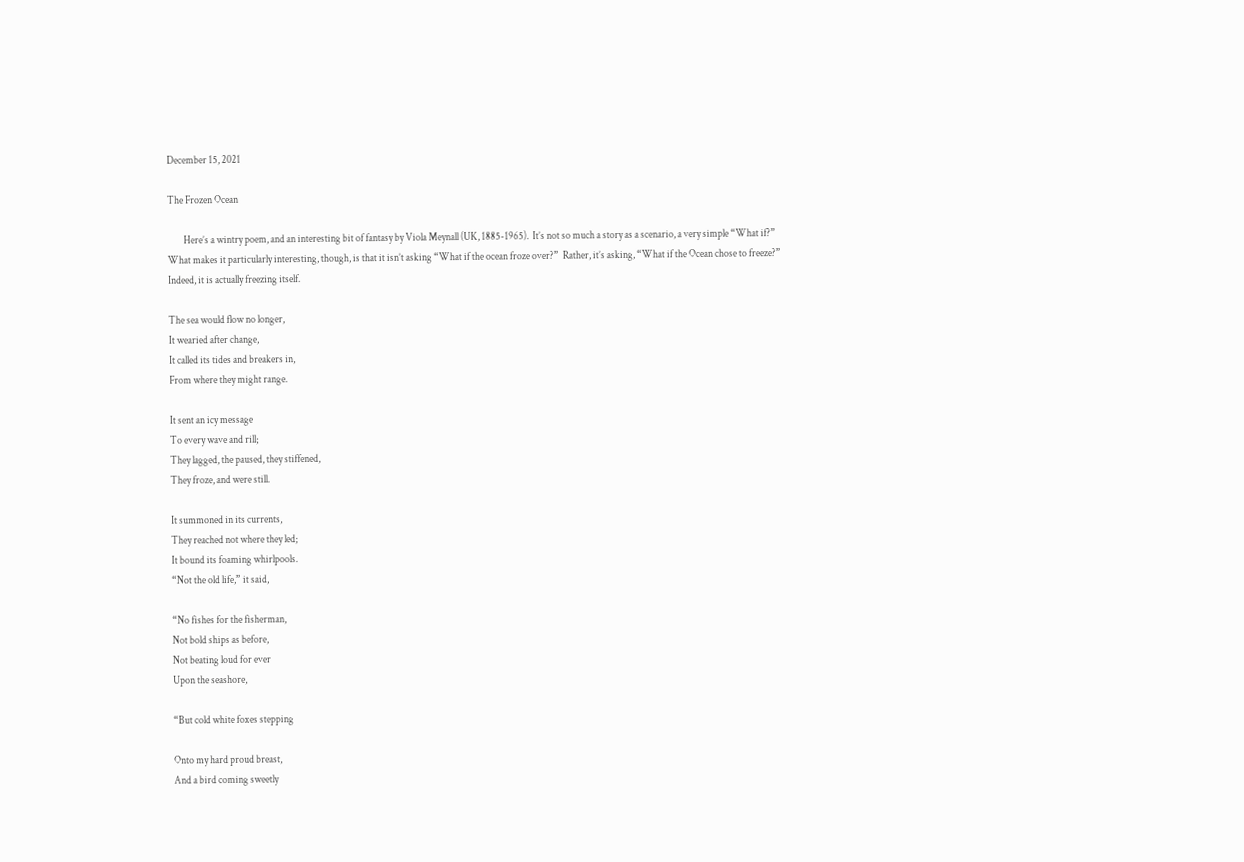December 15, 2021

The Frozen Ocean

        Here’s a wintry poem, and an interesting bit of fantasy by Viola Meynall (UK, 1885-1965).  It’s not so much a story as a scenario, a very simple “What if?”  What makes it particularly interesting, though, is that it isn’t asking “What if the ocean froze over?”  Rather, it’s asking, “What if the Ocean chose to freeze?”  Indeed, it is actually freezing itself.

The sea would flow no longer,
It wearied after change,
It called its tides and breakers in,
From where they might range.

It sent an icy message
To every wave and rill;
They lagged, the paused, they stiffened,
They froze, and were still.

It summoned in its currents,
They reached not where they led;
It bound its foaming whirlpools.
“Not the old life,” it said,

“No fishes for the fisherman,
Not bold ships as before,
Not beating loud for ever
Upon the seashore,

“But cold white foxes stepping

Onto my hard proud breast,
And a bird coming sweetly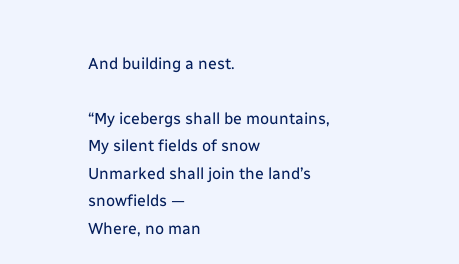And building a nest.

“My icebergs shall be mountains,
My silent fields of snow
Unmarked shall join the land’s snowfields —
Where, no man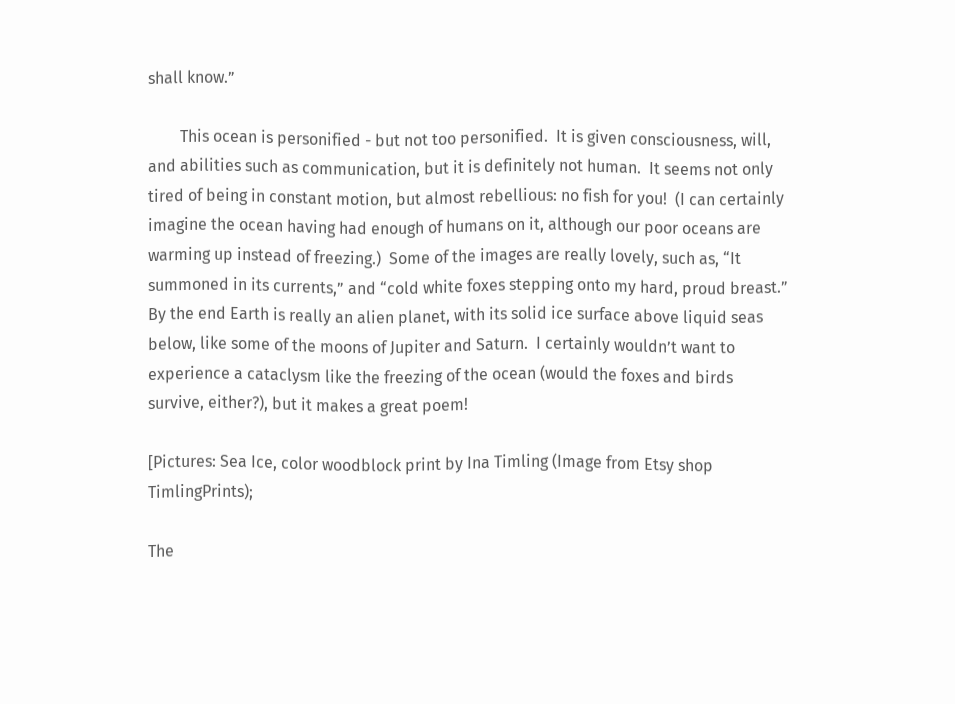shall know.”

        This ocean is personified - but not too personified.  It is given consciousness, will, and abilities such as communication, but it is definitely not human.  It seems not only tired of being in constant motion, but almost rebellious: no fish for you!  (I can certainly imagine the ocean having had enough of humans on it, although our poor oceans are warming up instead of freezing.)  Some of the images are really lovely, such as, “It summoned in its currents,” and “cold white foxes stepping onto my hard, proud breast.”  By the end Earth is really an alien planet, with its solid ice surface above liquid seas below, like some of the moons of Jupiter and Saturn.  I certainly wouldn’t want to experience a cataclysm like the freezing of the ocean (would the foxes and birds survive, either?), but it makes a great poem!

[Pictures: Sea Ice, color woodblock print by Ina Timling (Image from Etsy shop TimlingPrints);

The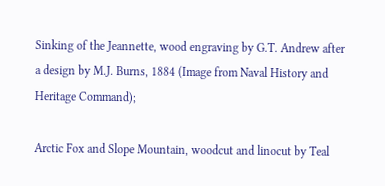Sinking of the Jeannette, wood engraving by G.T. Andrew after a design by M.J. Burns, 1884 (Image from Naval History and Heritage Command);

Arctic Fox and Slope Mountain, woodcut and linocut by Teal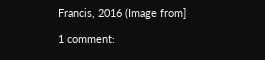Francis, 2016 (Image from]

1 comment: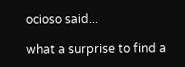ocioso said...

what a surprise to find a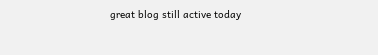great blog still active today